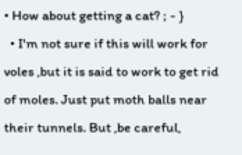• How about getting a cat? ; - }
  • I'm not sure if this will work for voles ,but it is said to work to get rid of moles. Just put moth balls near their tunnels. But ,be careful,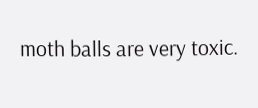moth balls are very toxic.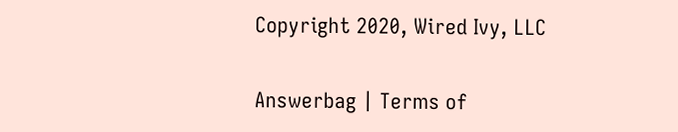Copyright 2020, Wired Ivy, LLC

Answerbag | Terms of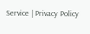Service | Privacy Policy